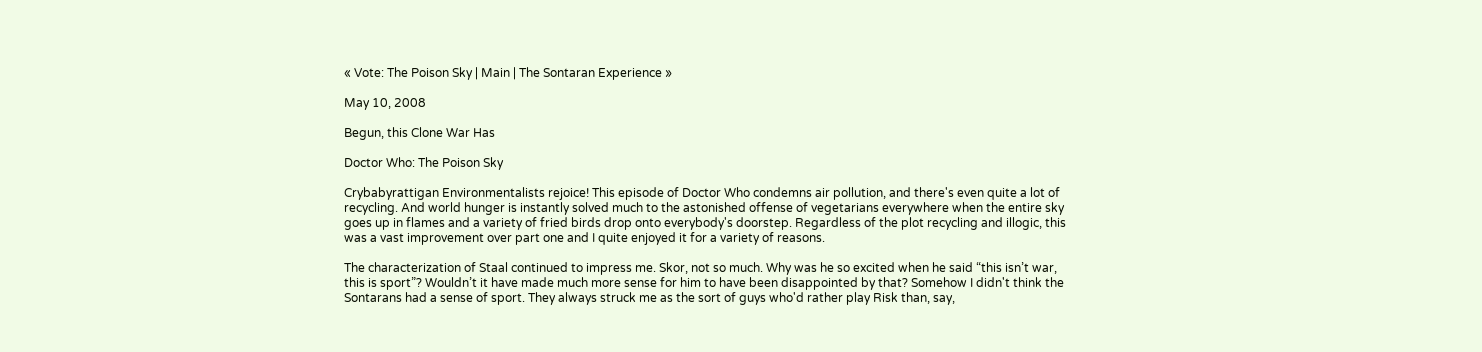« Vote: The Poison Sky | Main | The Sontaran Experience »

May 10, 2008

Begun, this Clone War Has

Doctor Who: The Poison Sky

Crybabyrattigan Environmentalists rejoice! This episode of Doctor Who condemns air pollution, and there's even quite a lot of recycling. And world hunger is instantly solved much to the astonished offense of vegetarians everywhere when the entire sky goes up in flames and a variety of fried birds drop onto everybody's doorstep. Regardless of the plot recycling and illogic, this was a vast improvement over part one and I quite enjoyed it for a variety of reasons.

The characterization of Staal continued to impress me. Skor, not so much. Why was he so excited when he said “this isn’t war, this is sport”? Wouldn’t it have made much more sense for him to have been disappointed by that? Somehow I didn't think the Sontarans had a sense of sport. They always struck me as the sort of guys who'd rather play Risk than, say,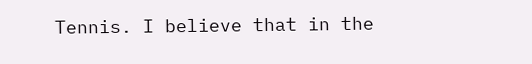Tennis. I believe that in the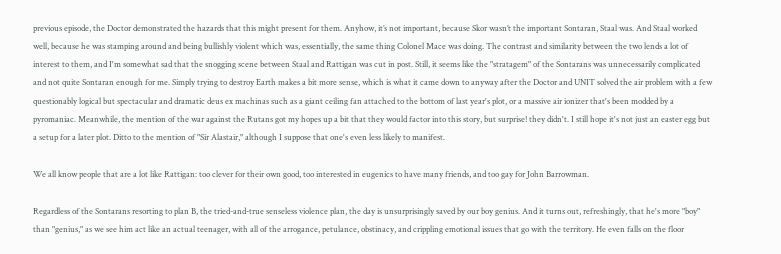previous episode, the Doctor demonstrated the hazards that this might present for them. Anyhow, it’s not important, because Skor wasn’t the important Sontaran, Staal was. And Staal worked well, because he was stamping around and being bullishly violent which was, essentially, the same thing Colonel Mace was doing. The contrast and similarity between the two lends a lot of interest to them, and I'm somewhat sad that the snogging scene between Staal and Rattigan was cut in post. Still, it seems like the "stratagem" of the Sontarans was unnecessarily complicated and not quite Sontaran enough for me. Simply trying to destroy Earth makes a bit more sense, which is what it came down to anyway after the Doctor and UNIT solved the air problem with a few questionably logical but spectacular and dramatic deus ex machinas such as a giant ceiling fan attached to the bottom of last year's plot, or a massive air ionizer that's been modded by a pyromaniac. Meanwhile, the mention of the war against the Rutans got my hopes up a bit that they would factor into this story, but surprise! they didn't. I still hope it's not just an easter egg but a setup for a later plot. Ditto to the mention of "Sir Alastair," although I suppose that one's even less likely to manifest.

We all know people that are a lot like Rattigan: too clever for their own good, too interested in eugenics to have many friends, and too gay for John Barrowman.

Regardless of the Sontarans resorting to plan B, the tried-and-true senseless violence plan, the day is unsurprisingly saved by our boy genius. And it turns out, refreshingly, that he's more "boy" than "genius," as we see him act like an actual teenager, with all of the arrogance, petulance, obstinacy, and crippling emotional issues that go with the territory. He even falls on the floor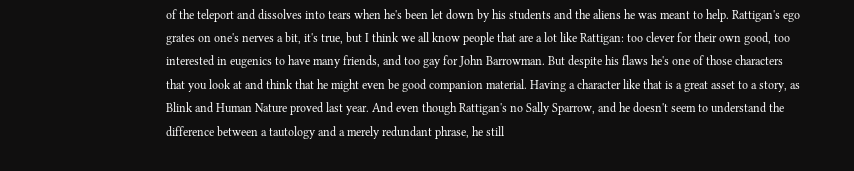of the teleport and dissolves into tears when he's been let down by his students and the aliens he was meant to help. Rattigan's ego grates on one's nerves a bit, it's true, but I think we all know people that are a lot like Rattigan: too clever for their own good, too interested in eugenics to have many friends, and too gay for John Barrowman. But despite his flaws he's one of those characters that you look at and think that he might even be good companion material. Having a character like that is a great asset to a story, as Blink and Human Nature proved last year. And even though Rattigan's no Sally Sparrow, and he doesn't seem to understand the difference between a tautology and a merely redundant phrase, he still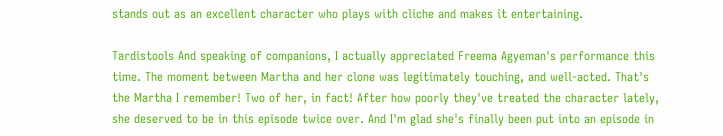stands out as an excellent character who plays with cliche and makes it entertaining.

Tardistools And speaking of companions, I actually appreciated Freema Agyeman's performance this time. The moment between Martha and her clone was legitimately touching, and well-acted. That's the Martha I remember! Two of her, in fact! After how poorly they've treated the character lately, she deserved to be in this episode twice over. And I'm glad she's finally been put into an episode in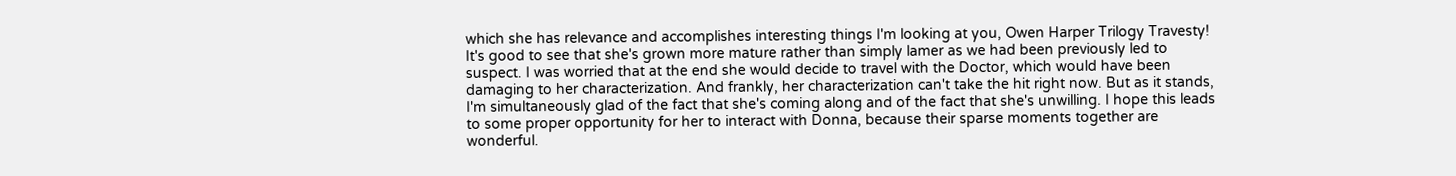which she has relevance and accomplishes interesting things I'm looking at you, Owen Harper Trilogy Travesty! It's good to see that she's grown more mature rather than simply lamer as we had been previously led to suspect. I was worried that at the end she would decide to travel with the Doctor, which would have been damaging to her characterization. And frankly, her characterization can't take the hit right now. But as it stands, I'm simultaneously glad of the fact that she's coming along and of the fact that she's unwilling. I hope this leads to some proper opportunity for her to interact with Donna, because their sparse moments together are wonderful.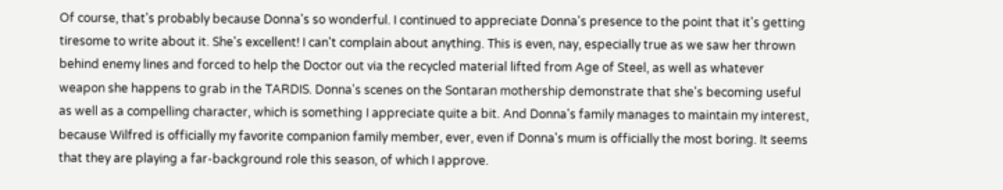Of course, that's probably because Donna's so wonderful. I continued to appreciate Donna's presence to the point that it's getting tiresome to write about it. She's excellent! I can't complain about anything. This is even, nay, especially true as we saw her thrown behind enemy lines and forced to help the Doctor out via the recycled material lifted from Age of Steel, as well as whatever weapon she happens to grab in the TARDIS. Donna's scenes on the Sontaran mothership demonstrate that she's becoming useful as well as a compelling character, which is something I appreciate quite a bit. And Donna's family manages to maintain my interest, because Wilfred is officially my favorite companion family member, ever, even if Donna's mum is officially the most boring. It seems that they are playing a far-background role this season, of which I approve.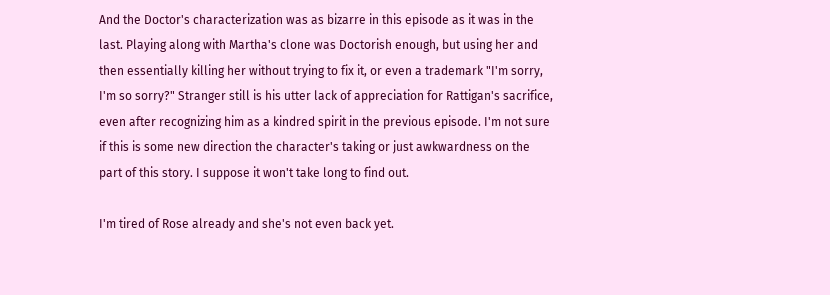And the Doctor's characterization was as bizarre in this episode as it was in the last. Playing along with Martha's clone was Doctorish enough, but using her and then essentially killing her without trying to fix it, or even a trademark "I'm sorry, I'm so sorry?" Stranger still is his utter lack of appreciation for Rattigan's sacrifice, even after recognizing him as a kindred spirit in the previous episode. I'm not sure if this is some new direction the character's taking or just awkwardness on the part of this story. I suppose it won't take long to find out.

I'm tired of Rose already and she's not even back yet.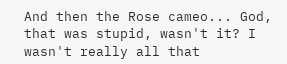And then the Rose cameo... God, that was stupid, wasn't it? I wasn't really all that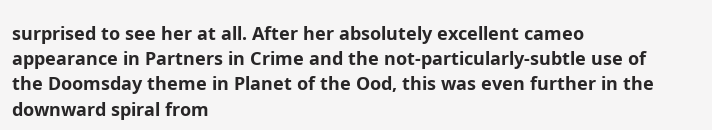surprised to see her at all. After her absolutely excellent cameo appearance in Partners in Crime and the not-particularly-subtle use of the Doomsday theme in Planet of the Ood, this was even further in the downward spiral from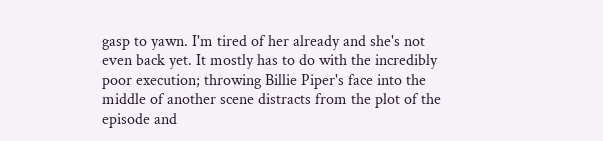gasp to yawn. I'm tired of her already and she's not even back yet. It mostly has to do with the incredibly poor execution; throwing Billie Piper's face into the middle of another scene distracts from the plot of the episode and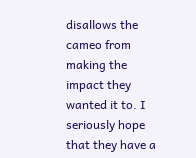disallows the cameo from making the impact they wanted it to. I seriously hope that they have a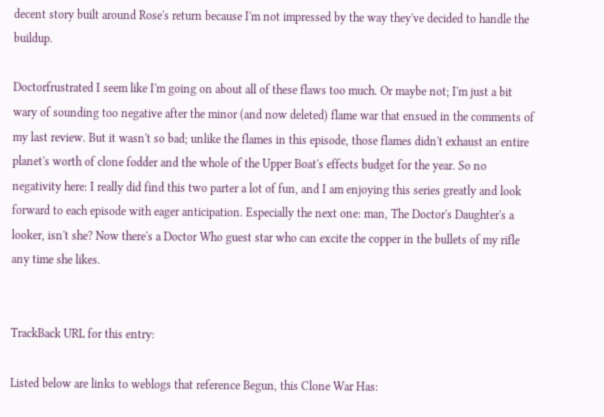decent story built around Rose's return because I'm not impressed by the way they've decided to handle the buildup.

Doctorfrustrated I seem like I'm going on about all of these flaws too much. Or maybe not; I'm just a bit wary of sounding too negative after the minor (and now deleted) flame war that ensued in the comments of my last review. But it wasn't so bad; unlike the flames in this episode, those flames didn't exhaust an entire planet's worth of clone fodder and the whole of the Upper Boat's effects budget for the year. So no negativity here: I really did find this two parter a lot of fun, and I am enjoying this series greatly and look forward to each episode with eager anticipation. Especially the next one: man, The Doctor's Daughter's a looker, isn't she? Now there's a Doctor Who guest star who can excite the copper in the bullets of my rifle any time she likes.


TrackBack URL for this entry:

Listed below are links to weblogs that reference Begun, this Clone War Has: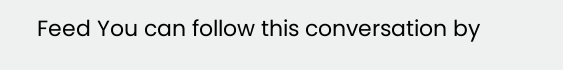Feed You can follow this conversation by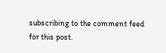subscribing to the comment feed for this post.